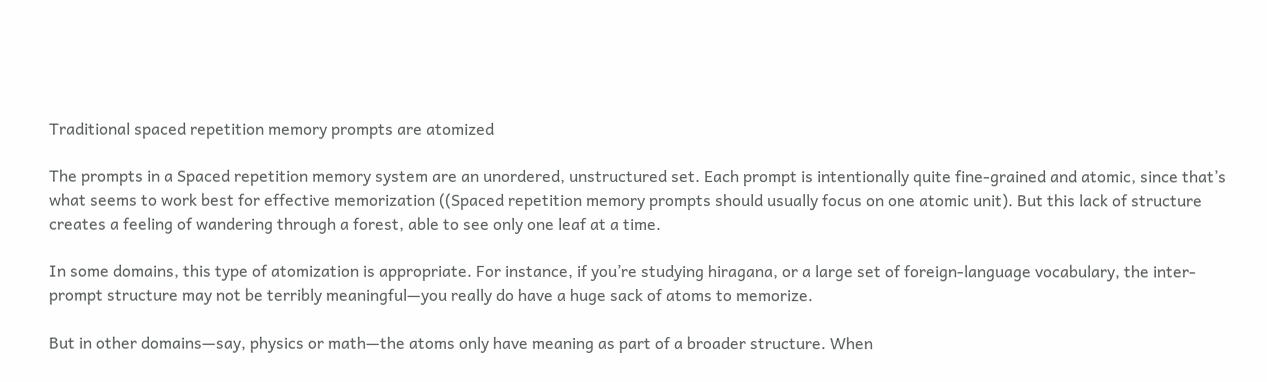Traditional spaced repetition memory prompts are atomized

The prompts in a Spaced repetition memory system are an unordered, unstructured set. Each prompt is intentionally quite fine-grained and atomic, since that’s what seems to work best for effective memorization ((Spaced repetition memory prompts should usually focus on one atomic unit). But this lack of structure creates a feeling of wandering through a forest, able to see only one leaf at a time.

In some domains, this type of atomization is appropriate. For instance, if you’re studying hiragana, or a large set of foreign-language vocabulary, the inter-prompt structure may not be terribly meaningful—you really do have a huge sack of atoms to memorize.

But in other domains—say, physics or math—the atoms only have meaning as part of a broader structure. When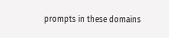prompts in these domains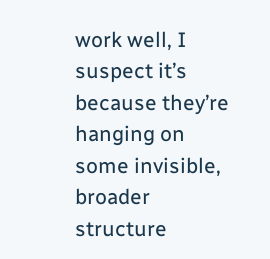work well, I suspect it’s because they’re hanging on some invisible, broader structure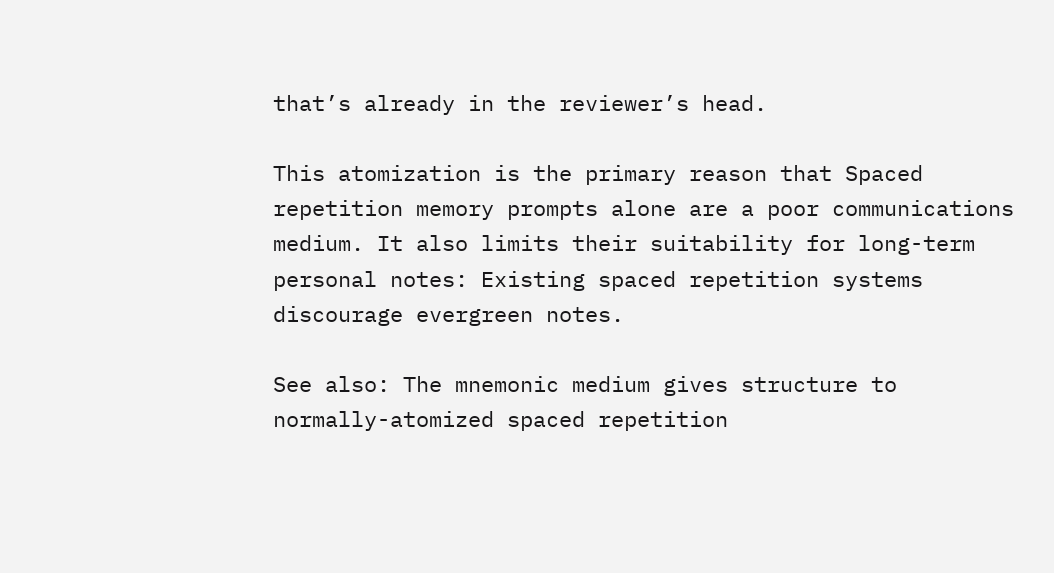that’s already in the reviewer’s head.

This atomization is the primary reason that Spaced repetition memory prompts alone are a poor communications medium. It also limits their suitability for long-term personal notes: Existing spaced repetition systems discourage evergreen notes.

See also: The mnemonic medium gives structure to normally-atomized spaced repetition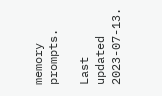memory prompts.

Last updated 2023-07-13.